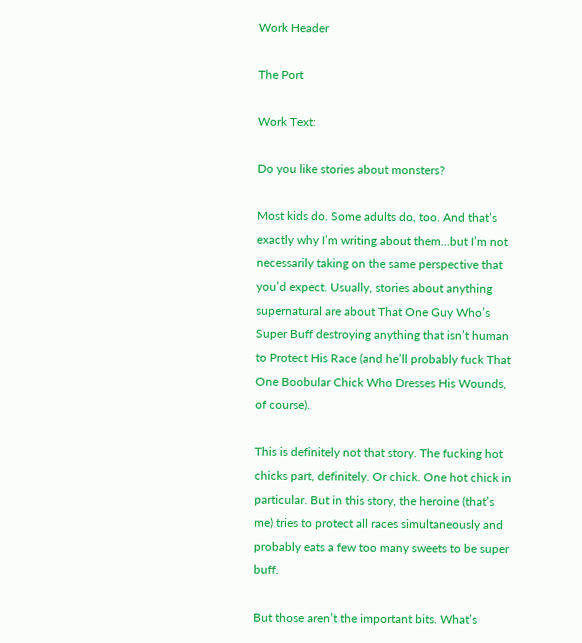Work Header

The Port

Work Text:

Do you like stories about monsters?

Most kids do. Some adults do, too. And that’s exactly why I’m writing about them…but I’m not necessarily taking on the same perspective that you’d expect. Usually, stories about anything supernatural are about That One Guy Who’s Super Buff destroying anything that isn’t human to Protect His Race (and he’ll probably fuck That One Boobular Chick Who Dresses His Wounds, of course).

This is definitely not that story. The fucking hot chicks part, definitely. Or chick. One hot chick in particular. But in this story, the heroine (that’s me) tries to protect all races simultaneously and probably eats a few too many sweets to be super buff.

But those aren’t the important bits. What’s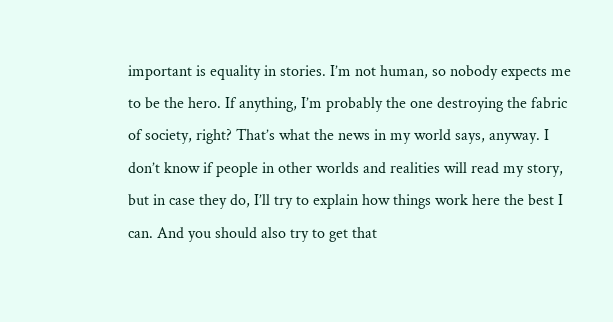important is equality in stories. I’m not human, so nobody expects me to be the hero. If anything, I’m probably the one destroying the fabric of society, right? That’s what the news in my world says, anyway. I don’t know if people in other worlds and realities will read my story, but in case they do, I’ll try to explain how things work here the best I can. And you should also try to get that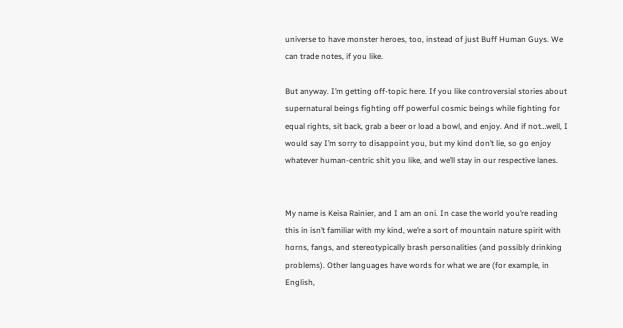universe to have monster heroes, too, instead of just Buff Human Guys. We can trade notes, if you like.

But anyway. I’m getting off-topic here. If you like controversial stories about supernatural beings fighting off powerful cosmic beings while fighting for equal rights, sit back, grab a beer or load a bowl, and enjoy. And if not…well, I would say I’m sorry to disappoint you, but my kind don’t lie, so go enjoy whatever human-centric shit you like, and we’ll stay in our respective lanes.


My name is Keisa Rainier, and I am an oni. In case the world you’re reading this in isn’t familiar with my kind, we’re a sort of mountain nature spirit with horns, fangs, and stereotypically brash personalities (and possibly drinking problems). Other languages have words for what we are (for example, in English,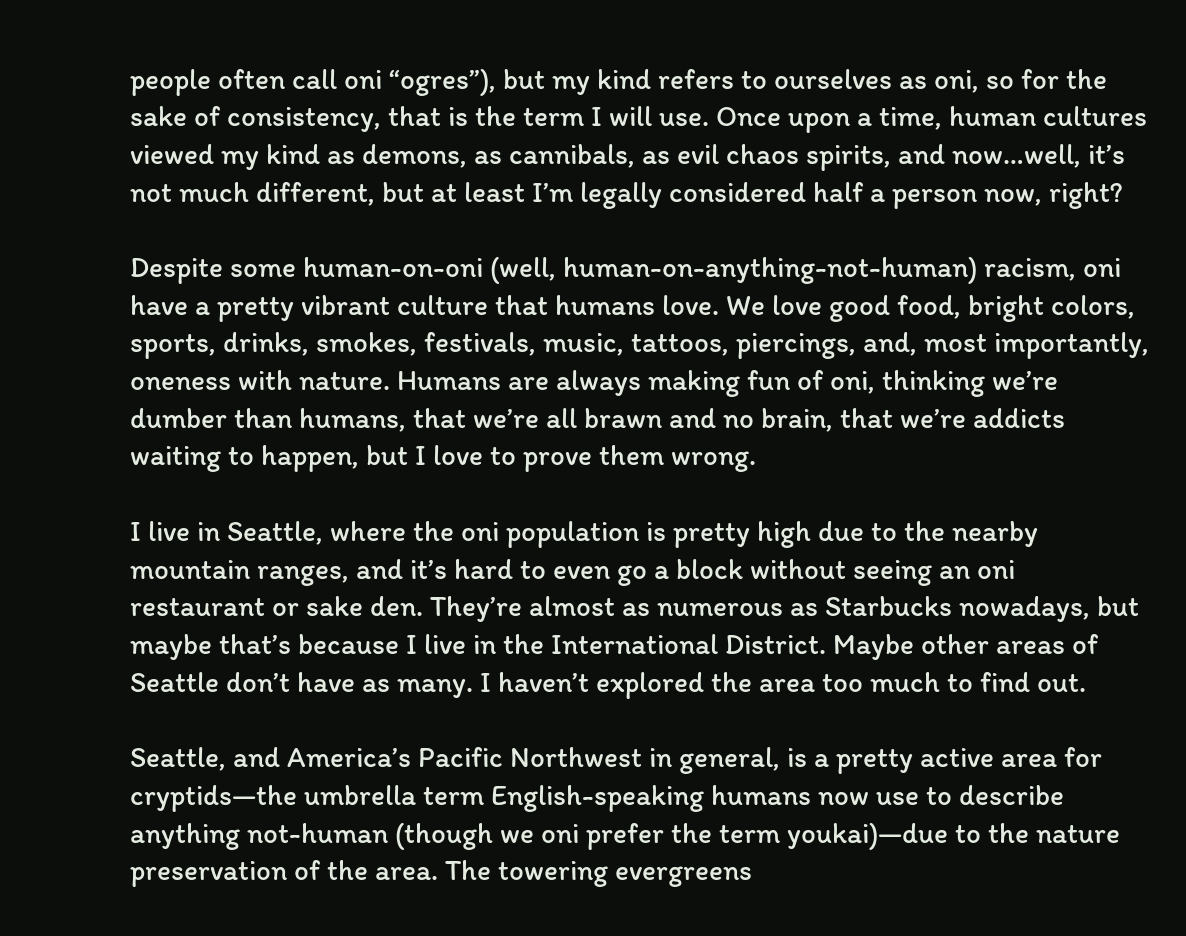people often call oni “ogres”), but my kind refers to ourselves as oni, so for the sake of consistency, that is the term I will use. Once upon a time, human cultures viewed my kind as demons, as cannibals, as evil chaos spirits, and now…well, it’s not much different, but at least I’m legally considered half a person now, right?

Despite some human-on-oni (well, human-on-anything-not-human) racism, oni have a pretty vibrant culture that humans love. We love good food, bright colors, sports, drinks, smokes, festivals, music, tattoos, piercings, and, most importantly, oneness with nature. Humans are always making fun of oni, thinking we’re dumber than humans, that we’re all brawn and no brain, that we’re addicts waiting to happen, but I love to prove them wrong.

I live in Seattle, where the oni population is pretty high due to the nearby mountain ranges, and it’s hard to even go a block without seeing an oni restaurant or sake den. They’re almost as numerous as Starbucks nowadays, but maybe that’s because I live in the International District. Maybe other areas of Seattle don’t have as many. I haven’t explored the area too much to find out.

Seattle, and America’s Pacific Northwest in general, is a pretty active area for cryptids—the umbrella term English-speaking humans now use to describe anything not-human (though we oni prefer the term youkai)—due to the nature preservation of the area. The towering evergreens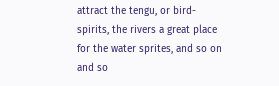attract the tengu, or bird-spirits, the rivers a great place for the water sprites, and so on and so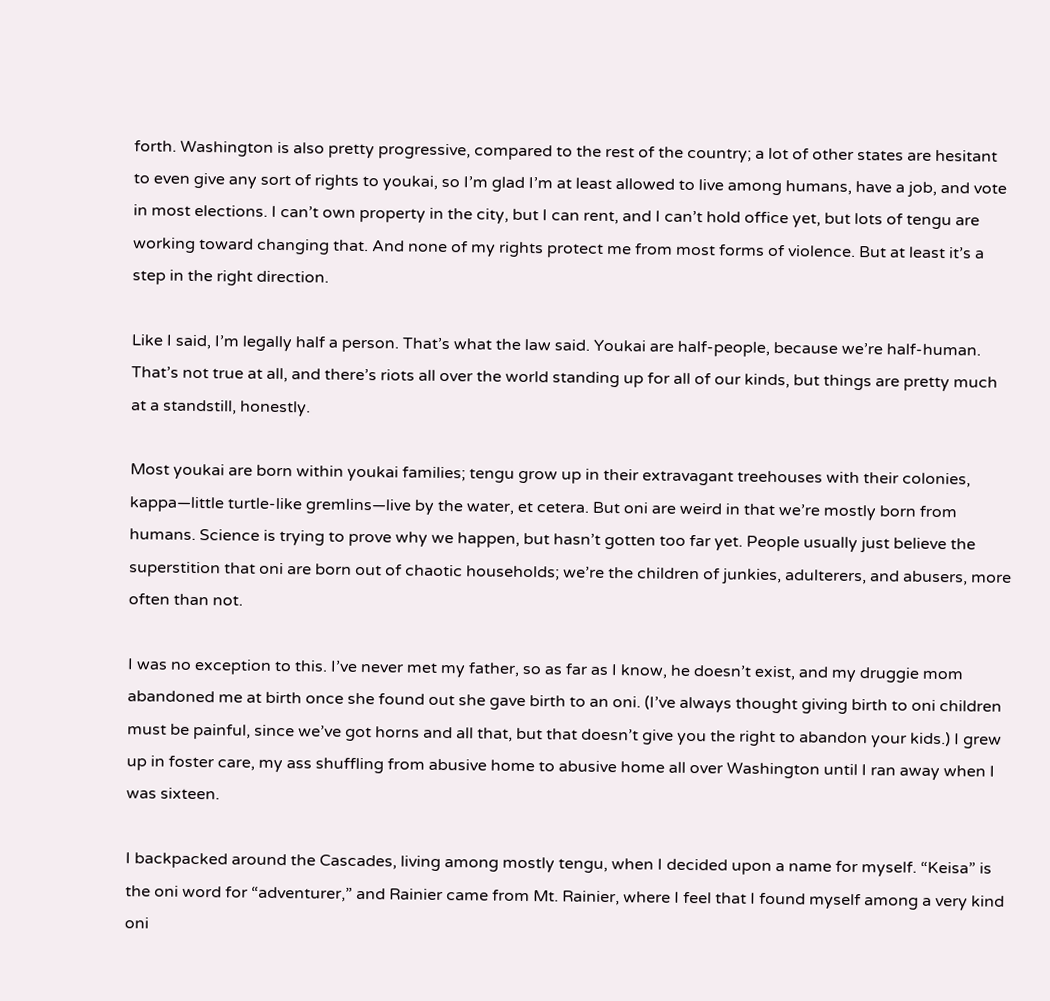forth. Washington is also pretty progressive, compared to the rest of the country; a lot of other states are hesitant to even give any sort of rights to youkai, so I’m glad I’m at least allowed to live among humans, have a job, and vote in most elections. I can’t own property in the city, but I can rent, and I can’t hold office yet, but lots of tengu are working toward changing that. And none of my rights protect me from most forms of violence. But at least it’s a step in the right direction.

Like I said, I’m legally half a person. That’s what the law said. Youkai are half-people, because we’re half-human. That’s not true at all, and there’s riots all over the world standing up for all of our kinds, but things are pretty much at a standstill, honestly.

Most youkai are born within youkai families; tengu grow up in their extravagant treehouses with their colonies, kappa—little turtle-like gremlins—live by the water, et cetera. But oni are weird in that we’re mostly born from humans. Science is trying to prove why we happen, but hasn’t gotten too far yet. People usually just believe the superstition that oni are born out of chaotic households; we’re the children of junkies, adulterers, and abusers, more often than not.

I was no exception to this. I’ve never met my father, so as far as I know, he doesn’t exist, and my druggie mom abandoned me at birth once she found out she gave birth to an oni. (I’ve always thought giving birth to oni children must be painful, since we’ve got horns and all that, but that doesn’t give you the right to abandon your kids.) I grew up in foster care, my ass shuffling from abusive home to abusive home all over Washington until I ran away when I was sixteen.

I backpacked around the Cascades, living among mostly tengu, when I decided upon a name for myself. “Keisa” is the oni word for “adventurer,” and Rainier came from Mt. Rainier, where I feel that I found myself among a very kind oni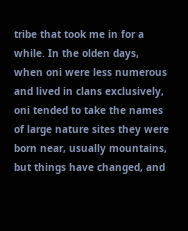tribe that took me in for a while. In the olden days, when oni were less numerous and lived in clans exclusively, oni tended to take the names of large nature sites they were born near, usually mountains, but things have changed, and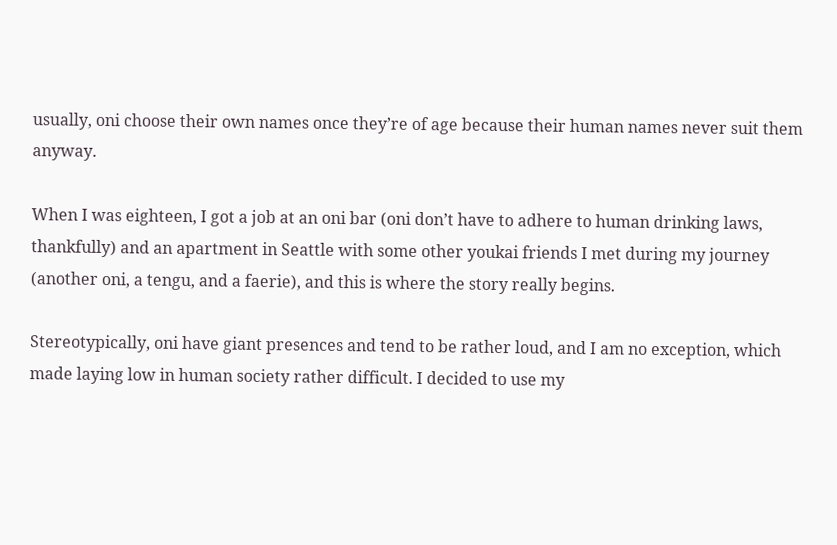usually, oni choose their own names once they’re of age because their human names never suit them anyway.

When I was eighteen, I got a job at an oni bar (oni don’t have to adhere to human drinking laws, thankfully) and an apartment in Seattle with some other youkai friends I met during my journey (another oni, a tengu, and a faerie), and this is where the story really begins.

Stereotypically, oni have giant presences and tend to be rather loud, and I am no exception, which made laying low in human society rather difficult. I decided to use my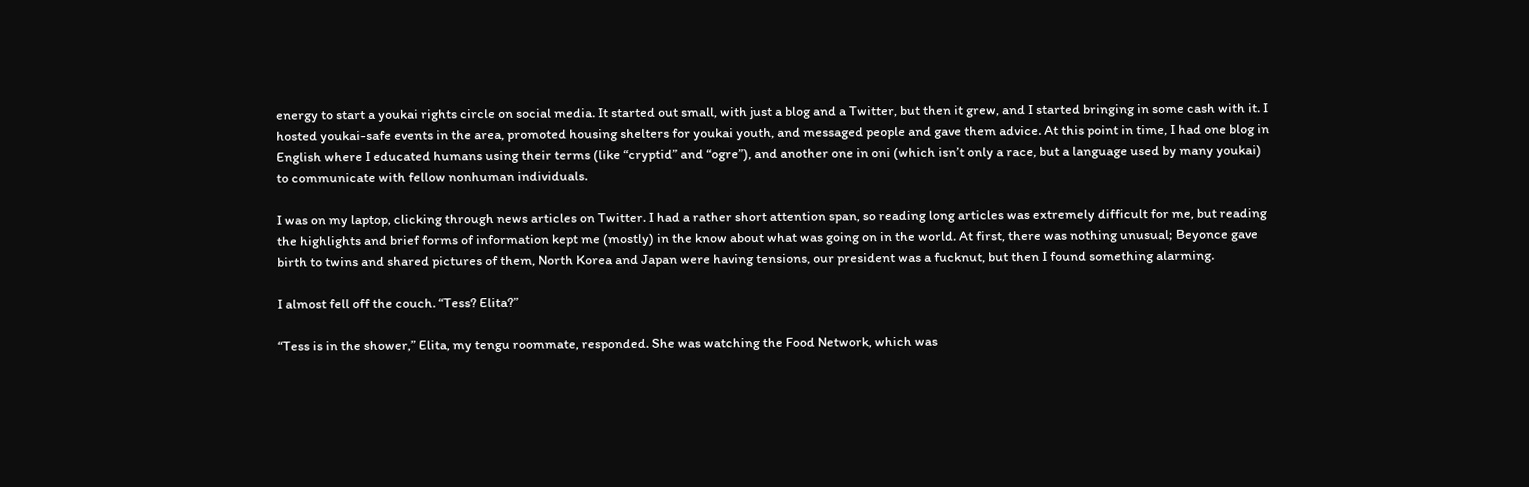energy to start a youkai rights circle on social media. It started out small, with just a blog and a Twitter, but then it grew, and I started bringing in some cash with it. I hosted youkai-safe events in the area, promoted housing shelters for youkai youth, and messaged people and gave them advice. At this point in time, I had one blog in English where I educated humans using their terms (like “cryptid” and “ogre”), and another one in oni (which isn’t only a race, but a language used by many youkai) to communicate with fellow nonhuman individuals.

I was on my laptop, clicking through news articles on Twitter. I had a rather short attention span, so reading long articles was extremely difficult for me, but reading the highlights and brief forms of information kept me (mostly) in the know about what was going on in the world. At first, there was nothing unusual; Beyonce gave birth to twins and shared pictures of them, North Korea and Japan were having tensions, our president was a fucknut, but then I found something alarming.

I almost fell off the couch. “Tess? Elita?”

“Tess is in the shower,” Elita, my tengu roommate, responded. She was watching the Food Network, which was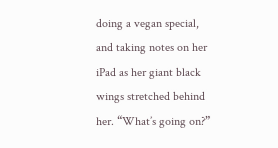doing a vegan special, and taking notes on her iPad as her giant black wings stretched behind her. “What’s going on?”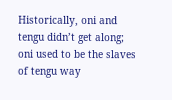Historically, oni and tengu didn’t get along; oni used to be the slaves of tengu way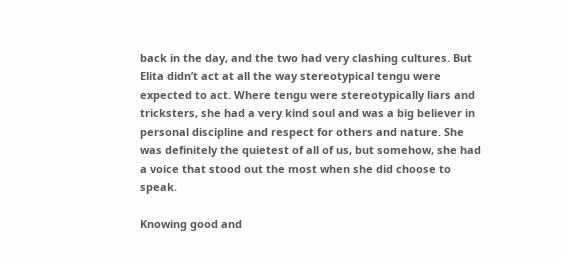back in the day, and the two had very clashing cultures. But Elita didn’t act at all the way stereotypical tengu were expected to act. Where tengu were stereotypically liars and tricksters, she had a very kind soul and was a big believer in personal discipline and respect for others and nature. She was definitely the quietest of all of us, but somehow, she had a voice that stood out the most when she did choose to speak.

Knowing good and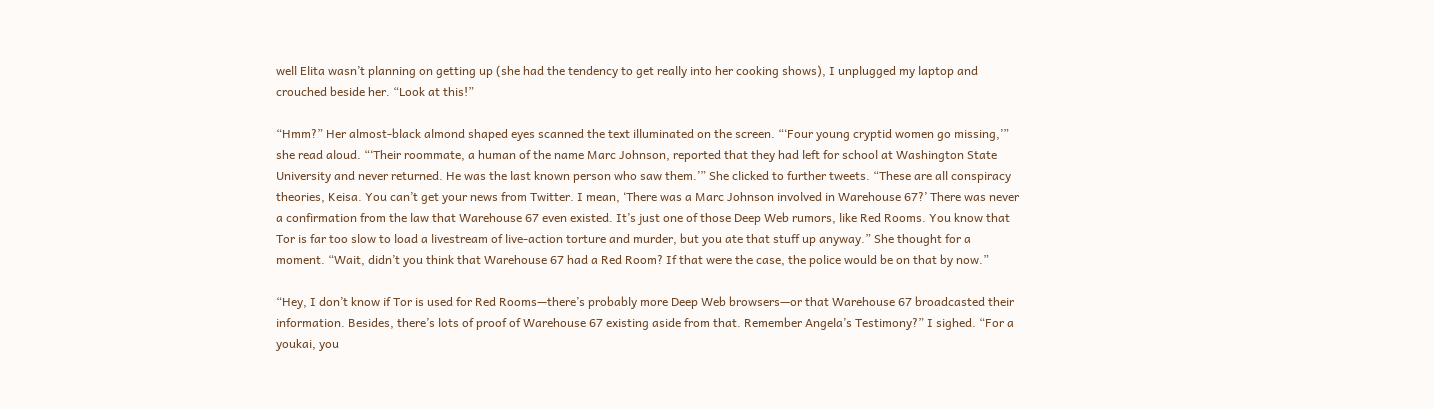well Elita wasn’t planning on getting up (she had the tendency to get really into her cooking shows), I unplugged my laptop and crouched beside her. “Look at this!”

“Hmm?” Her almost-black almond shaped eyes scanned the text illuminated on the screen. “‘Four young cryptid women go missing,’” she read aloud. “‘Their roommate, a human of the name Marc Johnson, reported that they had left for school at Washington State University and never returned. He was the last known person who saw them.’” She clicked to further tweets. “These are all conspiracy theories, Keisa. You can’t get your news from Twitter. I mean, ‘There was a Marc Johnson involved in Warehouse 67?’ There was never a confirmation from the law that Warehouse 67 even existed. It’s just one of those Deep Web rumors, like Red Rooms. You know that Tor is far too slow to load a livestream of live-action torture and murder, but you ate that stuff up anyway.” She thought for a moment. “Wait, didn’t you think that Warehouse 67 had a Red Room? If that were the case, the police would be on that by now.”

“Hey, I don’t know if Tor is used for Red Rooms—there’s probably more Deep Web browsers—or that Warehouse 67 broadcasted their information. Besides, there’s lots of proof of Warehouse 67 existing aside from that. Remember Angela’s Testimony?” I sighed. “For a youkai, you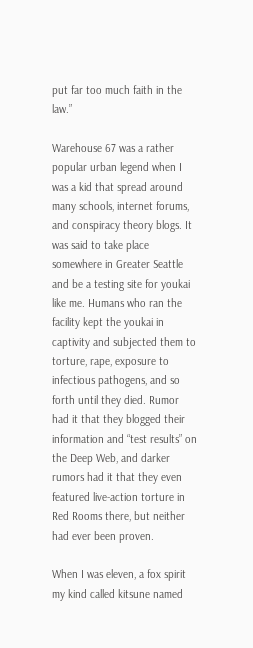put far too much faith in the law.”

Warehouse 67 was a rather popular urban legend when I was a kid that spread around many schools, internet forums, and conspiracy theory blogs. It was said to take place somewhere in Greater Seattle and be a testing site for youkai like me. Humans who ran the facility kept the youkai in captivity and subjected them to torture, rape, exposure to infectious pathogens, and so forth until they died. Rumor had it that they blogged their information and “test results” on the Deep Web, and darker rumors had it that they even featured live-action torture in Red Rooms there, but neither had ever been proven.

When I was eleven, a fox spirit my kind called kitsune named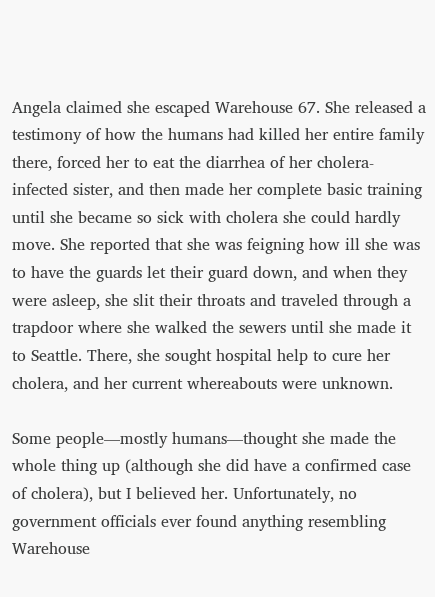Angela claimed she escaped Warehouse 67. She released a testimony of how the humans had killed her entire family there, forced her to eat the diarrhea of her cholera-infected sister, and then made her complete basic training until she became so sick with cholera she could hardly move. She reported that she was feigning how ill she was to have the guards let their guard down, and when they were asleep, she slit their throats and traveled through a trapdoor where she walked the sewers until she made it to Seattle. There, she sought hospital help to cure her cholera, and her current whereabouts were unknown.

Some people—mostly humans—thought she made the whole thing up (although she did have a confirmed case of cholera), but I believed her. Unfortunately, no government officials ever found anything resembling Warehouse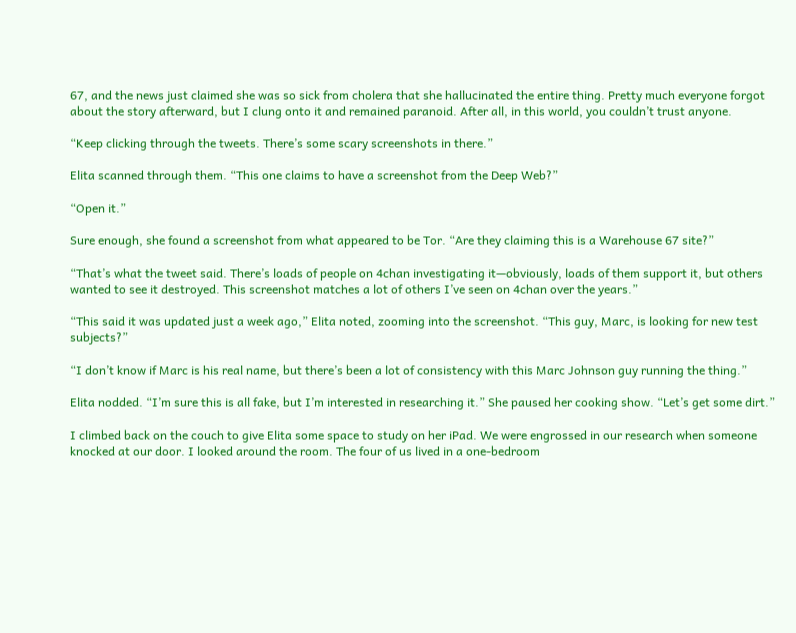67, and the news just claimed she was so sick from cholera that she hallucinated the entire thing. Pretty much everyone forgot about the story afterward, but I clung onto it and remained paranoid. After all, in this world, you couldn’t trust anyone.

“Keep clicking through the tweets. There’s some scary screenshots in there.”

Elita scanned through them. “This one claims to have a screenshot from the Deep Web?”

“Open it.”

Sure enough, she found a screenshot from what appeared to be Tor. “Are they claiming this is a Warehouse 67 site?”

“That’s what the tweet said. There’s loads of people on 4chan investigating it—obviously, loads of them support it, but others wanted to see it destroyed. This screenshot matches a lot of others I’ve seen on 4chan over the years.”

“This said it was updated just a week ago,” Elita noted, zooming into the screenshot. “This guy, Marc, is looking for new test subjects?”

“I don’t know if Marc is his real name, but there’s been a lot of consistency with this Marc Johnson guy running the thing.”

Elita nodded. “I’m sure this is all fake, but I’m interested in researching it.” She paused her cooking show. “Let’s get some dirt.”

I climbed back on the couch to give Elita some space to study on her iPad. We were engrossed in our research when someone knocked at our door. I looked around the room. The four of us lived in a one-bedroom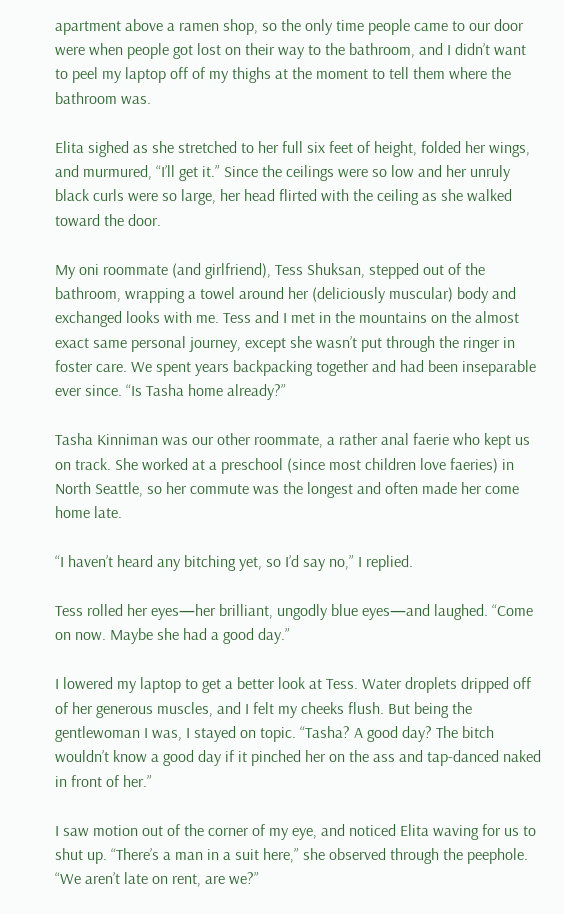apartment above a ramen shop, so the only time people came to our door were when people got lost on their way to the bathroom, and I didn’t want to peel my laptop off of my thighs at the moment to tell them where the bathroom was.

Elita sighed as she stretched to her full six feet of height, folded her wings, and murmured, “I’ll get it.” Since the ceilings were so low and her unruly black curls were so large, her head flirted with the ceiling as she walked toward the door.

My oni roommate (and girlfriend), Tess Shuksan, stepped out of the bathroom, wrapping a towel around her (deliciously muscular) body and exchanged looks with me. Tess and I met in the mountains on the almost exact same personal journey, except she wasn’t put through the ringer in foster care. We spent years backpacking together and had been inseparable ever since. “Is Tasha home already?”

Tasha Kinniman was our other roommate, a rather anal faerie who kept us on track. She worked at a preschool (since most children love faeries) in North Seattle, so her commute was the longest and often made her come home late.

“I haven’t heard any bitching yet, so I’d say no,” I replied.

Tess rolled her eyes—her brilliant, ungodly blue eyes—and laughed. “Come on now. Maybe she had a good day.”

I lowered my laptop to get a better look at Tess. Water droplets dripped off of her generous muscles, and I felt my cheeks flush. But being the gentlewoman I was, I stayed on topic. “Tasha? A good day? The bitch wouldn’t know a good day if it pinched her on the ass and tap-danced naked in front of her.”

I saw motion out of the corner of my eye, and noticed Elita waving for us to shut up. “There’s a man in a suit here,” she observed through the peephole. “We aren’t late on rent, are we?”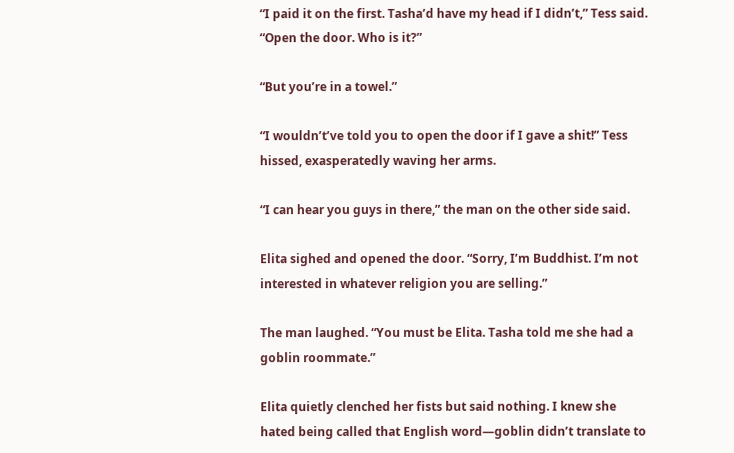“I paid it on the first. Tasha’d have my head if I didn’t,” Tess said. “Open the door. Who is it?”

“But you’re in a towel.”

“I wouldn’t’ve told you to open the door if I gave a shit!” Tess hissed, exasperatedly waving her arms.

“I can hear you guys in there,” the man on the other side said.

Elita sighed and opened the door. “Sorry, I’m Buddhist. I’m not interested in whatever religion you are selling.”

The man laughed. “You must be Elita. Tasha told me she had a goblin roommate.”

Elita quietly clenched her fists but said nothing. I knew she hated being called that English word—goblin didn’t translate to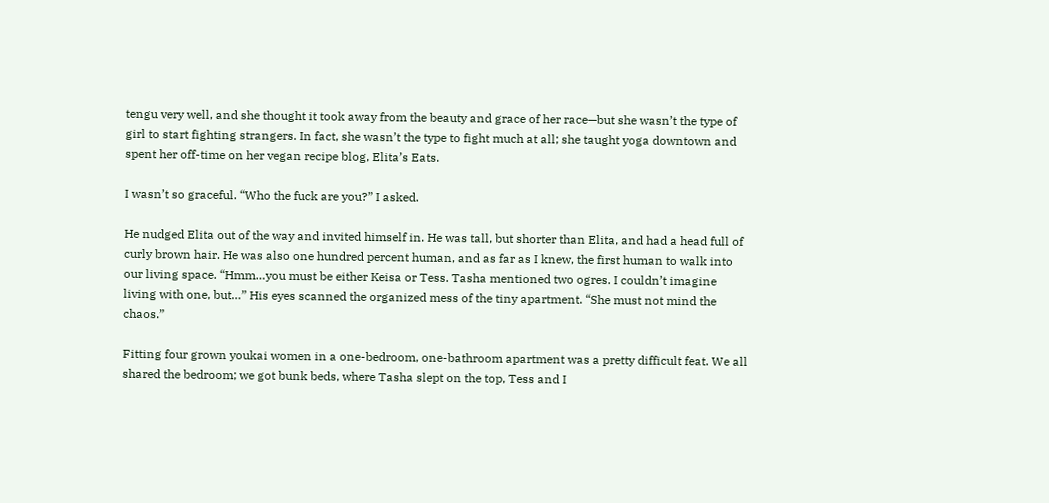tengu very well, and she thought it took away from the beauty and grace of her race—but she wasn’t the type of girl to start fighting strangers. In fact, she wasn’t the type to fight much at all; she taught yoga downtown and spent her off-time on her vegan recipe blog, Elita’s Eats.

I wasn’t so graceful. “Who the fuck are you?” I asked.

He nudged Elita out of the way and invited himself in. He was tall, but shorter than Elita, and had a head full of curly brown hair. He was also one hundred percent human, and as far as I knew, the first human to walk into our living space. “Hmm…you must be either Keisa or Tess. Tasha mentioned two ogres. I couldn’t imagine living with one, but…” His eyes scanned the organized mess of the tiny apartment. “She must not mind the chaos.”

Fitting four grown youkai women in a one-bedroom, one-bathroom apartment was a pretty difficult feat. We all shared the bedroom; we got bunk beds, where Tasha slept on the top, Tess and I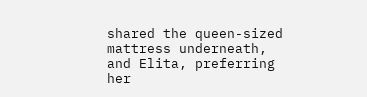shared the queen-sized mattress underneath, and Elita, preferring her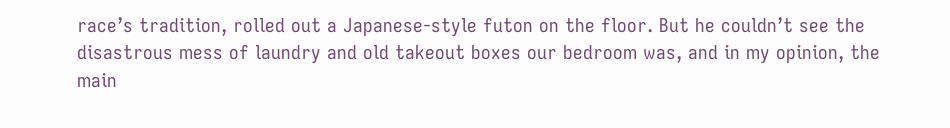race’s tradition, rolled out a Japanese-style futon on the floor. But he couldn’t see the disastrous mess of laundry and old takeout boxes our bedroom was, and in my opinion, the main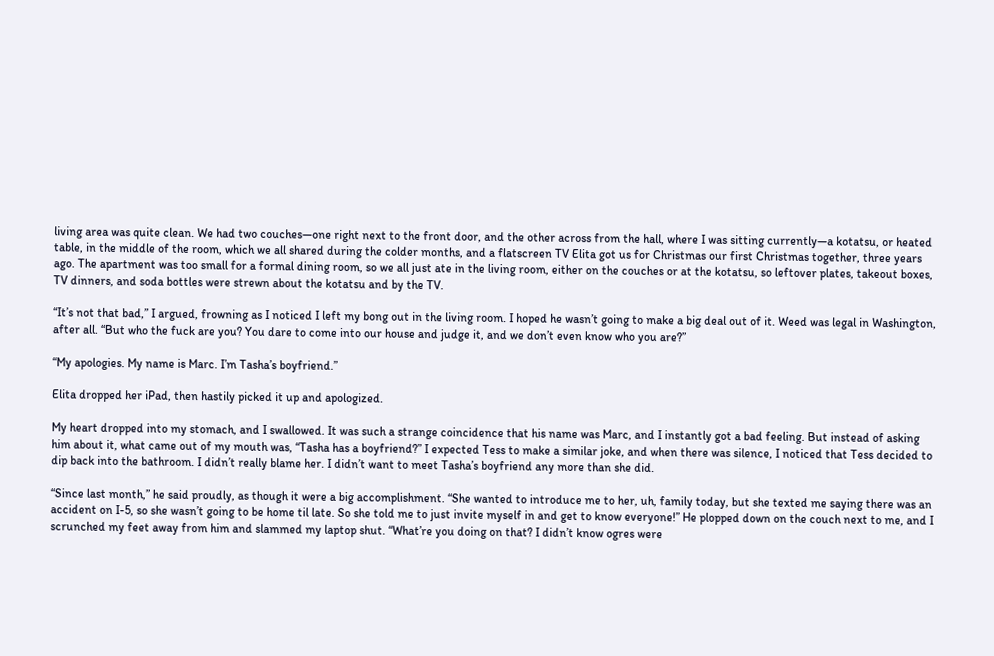living area was quite clean. We had two couches—one right next to the front door, and the other across from the hall, where I was sitting currently—a kotatsu, or heated table, in the middle of the room, which we all shared during the colder months, and a flatscreen TV Elita got us for Christmas our first Christmas together, three years ago. The apartment was too small for a formal dining room, so we all just ate in the living room, either on the couches or at the kotatsu, so leftover plates, takeout boxes, TV dinners, and soda bottles were strewn about the kotatsu and by the TV.

“It’s not that bad,” I argued, frowning as I noticed I left my bong out in the living room. I hoped he wasn’t going to make a big deal out of it. Weed was legal in Washington, after all. “But who the fuck are you? You dare to come into our house and judge it, and we don’t even know who you are?”

“My apologies. My name is Marc. I’m Tasha’s boyfriend.”

Elita dropped her iPad, then hastily picked it up and apologized.

My heart dropped into my stomach, and I swallowed. It was such a strange coincidence that his name was Marc, and I instantly got a bad feeling. But instead of asking him about it, what came out of my mouth was, “Tasha has a boyfriend?” I expected Tess to make a similar joke, and when there was silence, I noticed that Tess decided to dip back into the bathroom. I didn’t really blame her. I didn’t want to meet Tasha’s boyfriend any more than she did.

“Since last month,” he said proudly, as though it were a big accomplishment. “She wanted to introduce me to her, uh, family today, but she texted me saying there was an accident on I-5, so she wasn’t going to be home til late. So she told me to just invite myself in and get to know everyone!” He plopped down on the couch next to me, and I scrunched my feet away from him and slammed my laptop shut. “What’re you doing on that? I didn’t know ogres were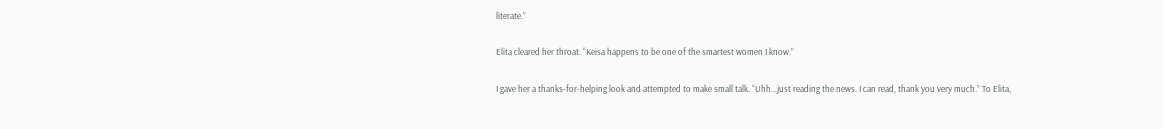literate.”

Elita cleared her throat. “Keisa happens to be one of the smartest women I know.”

I gave her a thanks-for-helping look and attempted to make small talk. “Uhh…just reading the news. I can read, thank you very much.” To Elita,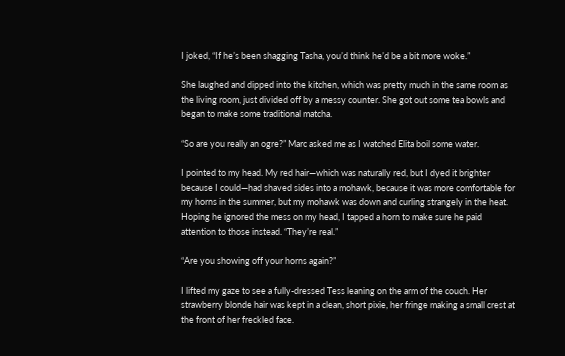I joked, “If he’s been shagging Tasha, you’d think he’d be a bit more woke.”

She laughed and dipped into the kitchen, which was pretty much in the same room as the living room, just divided off by a messy counter. She got out some tea bowls and began to make some traditional matcha.

“So are you really an ogre?” Marc asked me as I watched Elita boil some water.

I pointed to my head. My red hair—which was naturally red, but I dyed it brighter because I could—had shaved sides into a mohawk, because it was more comfortable for my horns in the summer, but my mohawk was down and curling strangely in the heat. Hoping he ignored the mess on my head, I tapped a horn to make sure he paid attention to those instead. “They’re real.”

“Are you showing off your horns again?”

I lifted my gaze to see a fully-dressed Tess leaning on the arm of the couch. Her strawberry blonde hair was kept in a clean, short pixie, her fringe making a small crest at the front of her freckled face.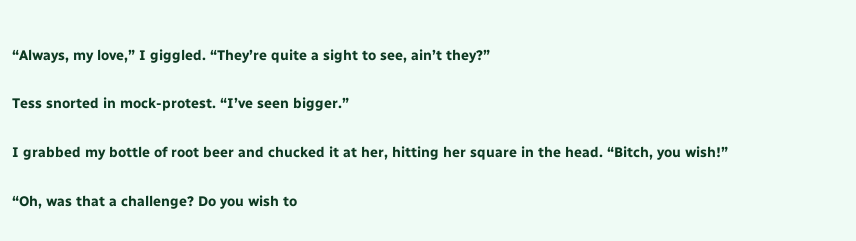“Always, my love,” I giggled. “They’re quite a sight to see, ain’t they?”

Tess snorted in mock-protest. “I’ve seen bigger.”

I grabbed my bottle of root beer and chucked it at her, hitting her square in the head. “Bitch, you wish!”

“Oh, was that a challenge? Do you wish to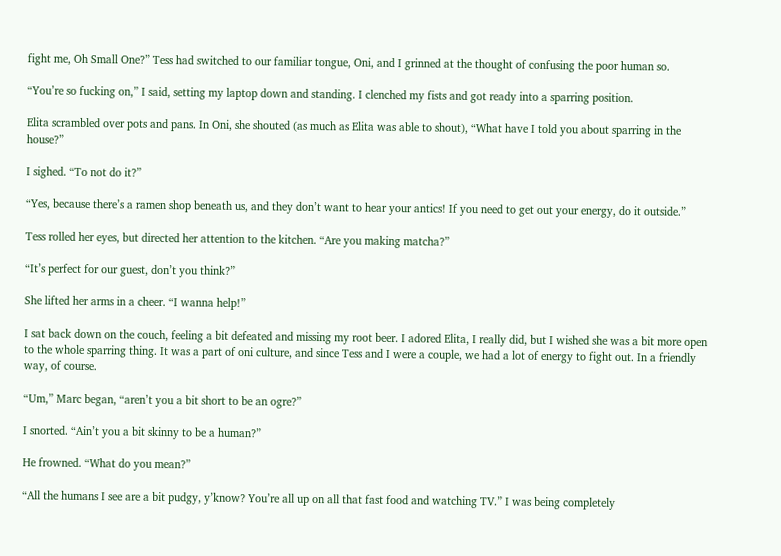fight me, Oh Small One?” Tess had switched to our familiar tongue, Oni, and I grinned at the thought of confusing the poor human so.

“You’re so fucking on,” I said, setting my laptop down and standing. I clenched my fists and got ready into a sparring position.

Elita scrambled over pots and pans. In Oni, she shouted (as much as Elita was able to shout), “What have I told you about sparring in the house?”

I sighed. “To not do it?”

“Yes, because there’s a ramen shop beneath us, and they don’t want to hear your antics! If you need to get out your energy, do it outside.”

Tess rolled her eyes, but directed her attention to the kitchen. “Are you making matcha?”

“It’s perfect for our guest, don’t you think?”

She lifted her arms in a cheer. “I wanna help!”

I sat back down on the couch, feeling a bit defeated and missing my root beer. I adored Elita, I really did, but I wished she was a bit more open to the whole sparring thing. It was a part of oni culture, and since Tess and I were a couple, we had a lot of energy to fight out. In a friendly way, of course.

“Um,” Marc began, “aren’t you a bit short to be an ogre?”

I snorted. “Ain’t you a bit skinny to be a human?”

He frowned. “What do you mean?”

“All the humans I see are a bit pudgy, y’know? You’re all up on all that fast food and watching TV.” I was being completely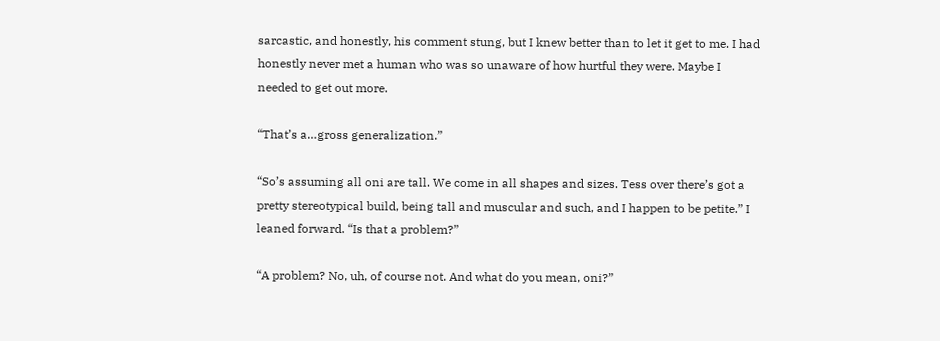sarcastic, and honestly, his comment stung, but I knew better than to let it get to me. I had honestly never met a human who was so unaware of how hurtful they were. Maybe I needed to get out more.

“That’s a…gross generalization.”

“So’s assuming all oni are tall. We come in all shapes and sizes. Tess over there’s got a pretty stereotypical build, being tall and muscular and such, and I happen to be petite.” I leaned forward. “Is that a problem?”

“A problem? No, uh, of course not. And what do you mean, oni?”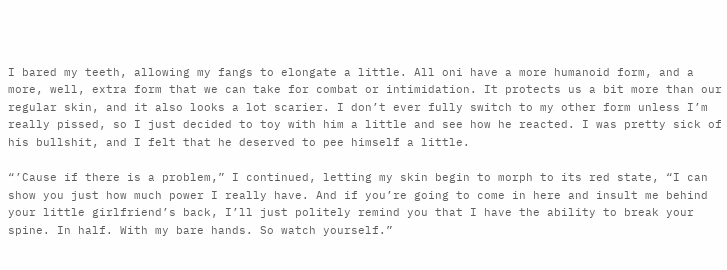I bared my teeth, allowing my fangs to elongate a little. All oni have a more humanoid form, and a more, well, extra form that we can take for combat or intimidation. It protects us a bit more than our regular skin, and it also looks a lot scarier. I don’t ever fully switch to my other form unless I’m really pissed, so I just decided to toy with him a little and see how he reacted. I was pretty sick of his bullshit, and I felt that he deserved to pee himself a little.

“’Cause if there is a problem,” I continued, letting my skin begin to morph to its red state, “I can show you just how much power I really have. And if you’re going to come in here and insult me behind your little girlfriend’s back, I’ll just politely remind you that I have the ability to break your spine. In half. With my bare hands. So watch yourself.”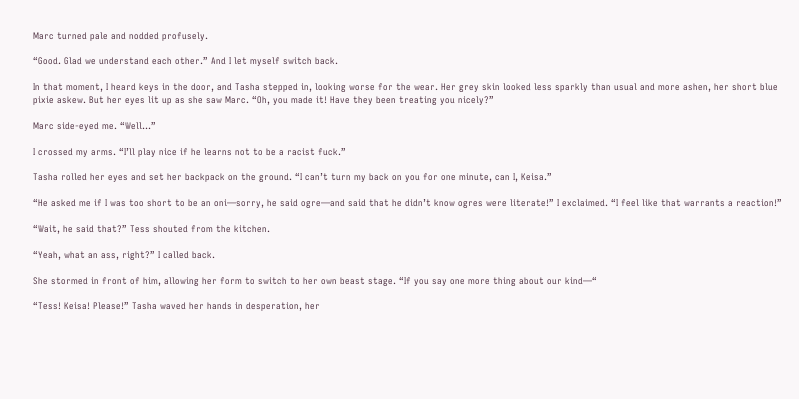Marc turned pale and nodded profusely.

“Good. Glad we understand each other.” And I let myself switch back.

In that moment, I heard keys in the door, and Tasha stepped in, looking worse for the wear. Her grey skin looked less sparkly than usual and more ashen, her short blue pixie askew. But her eyes lit up as she saw Marc. “Oh, you made it! Have they been treating you nicely?”

Marc side-eyed me. “Well…”

I crossed my arms. “I’ll play nice if he learns not to be a racist fuck.”

Tasha rolled her eyes and set her backpack on the ground. “I can’t turn my back on you for one minute, can I, Keisa.”

“He asked me if I was too short to be an oni—sorry, he said ogre—and said that he didn’t know ogres were literate!” I exclaimed. “I feel like that warrants a reaction!”

“Wait, he said that?” Tess shouted from the kitchen.

“Yeah, what an ass, right?” I called back.

She stormed in front of him, allowing her form to switch to her own beast stage. “If you say one more thing about our kind—“

“Tess! Keisa! Please!” Tasha waved her hands in desperation, her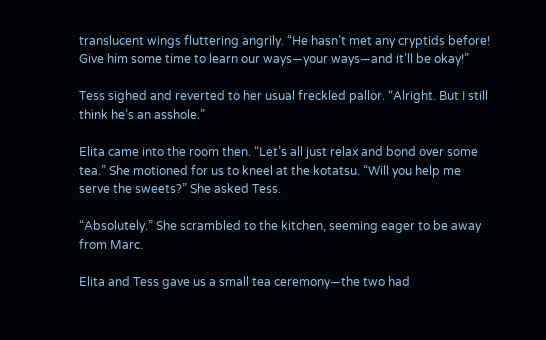translucent wings fluttering angrily. “He hasn’t met any cryptids before! Give him some time to learn our ways—your ways—and it’ll be okay!”

Tess sighed and reverted to her usual freckled pallor. “Alright. But I still think he’s an asshole.”

Elita came into the room then. “Let’s all just relax and bond over some tea.” She motioned for us to kneel at the kotatsu. “Will you help me serve the sweets?” She asked Tess.

“Absolutely.” She scrambled to the kitchen, seeming eager to be away from Marc.

Elita and Tess gave us a small tea ceremony—the two had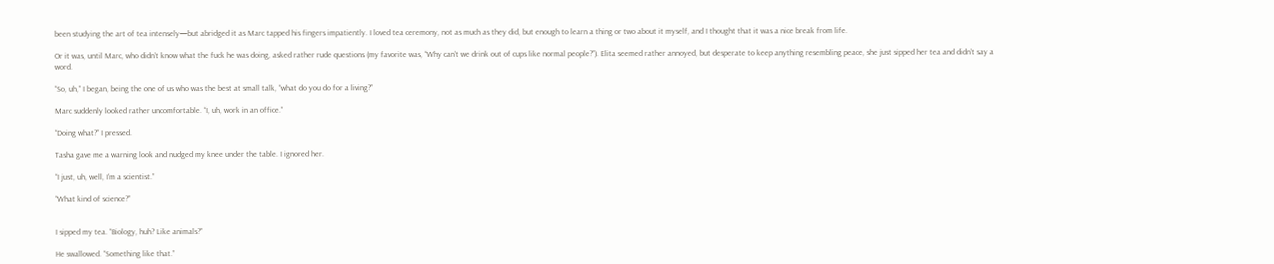been studying the art of tea intensely—but abridged it as Marc tapped his fingers impatiently. I loved tea ceremony, not as much as they did, but enough to learn a thing or two about it myself, and I thought that it was a nice break from life.

Or it was, until Marc, who didn’t know what the fuck he was doing, asked rather rude questions (my favorite was, “Why can’t we drink out of cups like normal people?”). Elita seemed rather annoyed, but desperate to keep anything resembling peace, she just sipped her tea and didn’t say a word.

“So, uh,” I began, being the one of us who was the best at small talk, “what do you do for a living?”

Marc suddenly looked rather uncomfortable. “I, uh, work in an office.”

“Doing what?” I pressed.

Tasha gave me a warning look and nudged my knee under the table. I ignored her.

“I just, uh, well, I’m a scientist.”

“What kind of science?”


I sipped my tea. “Biology, huh? Like animals?”

He swallowed. “Something like that.”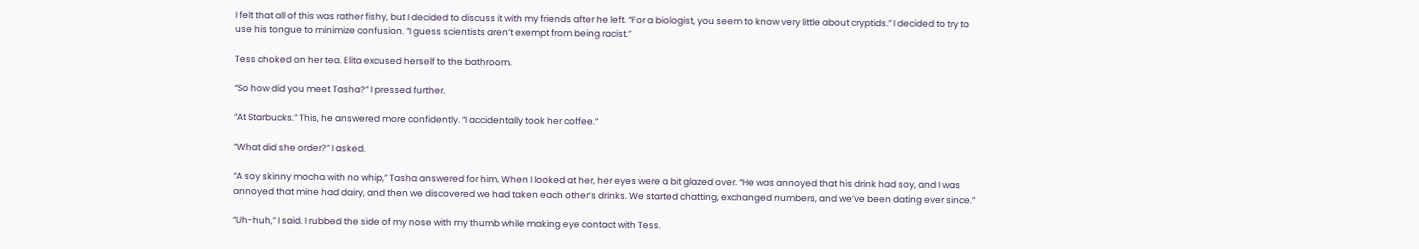I felt that all of this was rather fishy, but I decided to discuss it with my friends after he left. “For a biologist, you seem to know very little about cryptids.” I decided to try to use his tongue to minimize confusion. “I guess scientists aren’t exempt from being racist.”

Tess choked on her tea. Elita excused herself to the bathroom.

“So how did you meet Tasha?” I pressed further.

“At Starbucks.” This, he answered more confidently. “I accidentally took her coffee.”

“What did she order?” I asked.

“A soy skinny mocha with no whip,” Tasha answered for him. When I looked at her, her eyes were a bit glazed over. “He was annoyed that his drink had soy, and I was annoyed that mine had dairy, and then we discovered we had taken each other’s drinks. We started chatting, exchanged numbers, and we’ve been dating ever since.”

“Uh-huh,” I said. I rubbed the side of my nose with my thumb while making eye contact with Tess.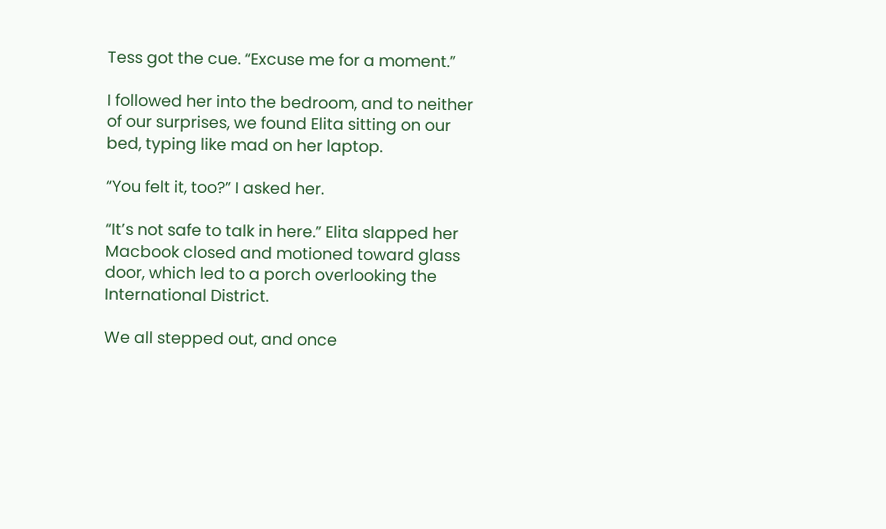Tess got the cue. “Excuse me for a moment.”

I followed her into the bedroom, and to neither of our surprises, we found Elita sitting on our bed, typing like mad on her laptop.

“You felt it, too?” I asked her.

“It’s not safe to talk in here.” Elita slapped her Macbook closed and motioned toward glass door, which led to a porch overlooking the International District.

We all stepped out, and once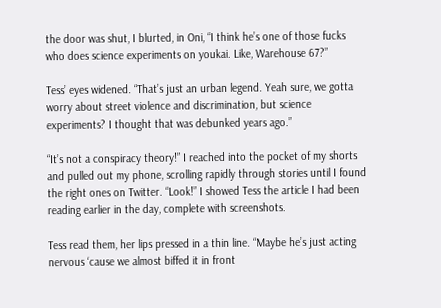the door was shut, I blurted, in Oni, “I think he’s one of those fucks who does science experiments on youkai. Like, Warehouse 67?”

Tess’ eyes widened. “That’s just an urban legend. Yeah sure, we gotta worry about street violence and discrimination, but science experiments? I thought that was debunked years ago.”

“It’s not a conspiracy theory!” I reached into the pocket of my shorts and pulled out my phone, scrolling rapidly through stories until I found the right ones on Twitter. “Look!” I showed Tess the article I had been reading earlier in the day, complete with screenshots.

Tess read them, her lips pressed in a thin line. “Maybe he’s just acting nervous ‘cause we almost biffed it in front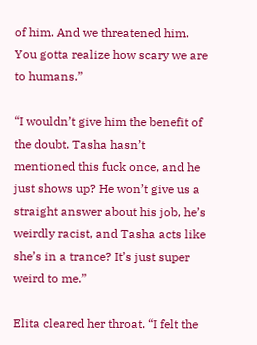of him. And we threatened him. You gotta realize how scary we are to humans.”

“I wouldn’t give him the benefit of the doubt. Tasha hasn’t mentioned this fuck once, and he just shows up? He won’t give us a straight answer about his job, he’s weirdly racist, and Tasha acts like she’s in a trance? It’s just super weird to me.”

Elita cleared her throat. “I felt the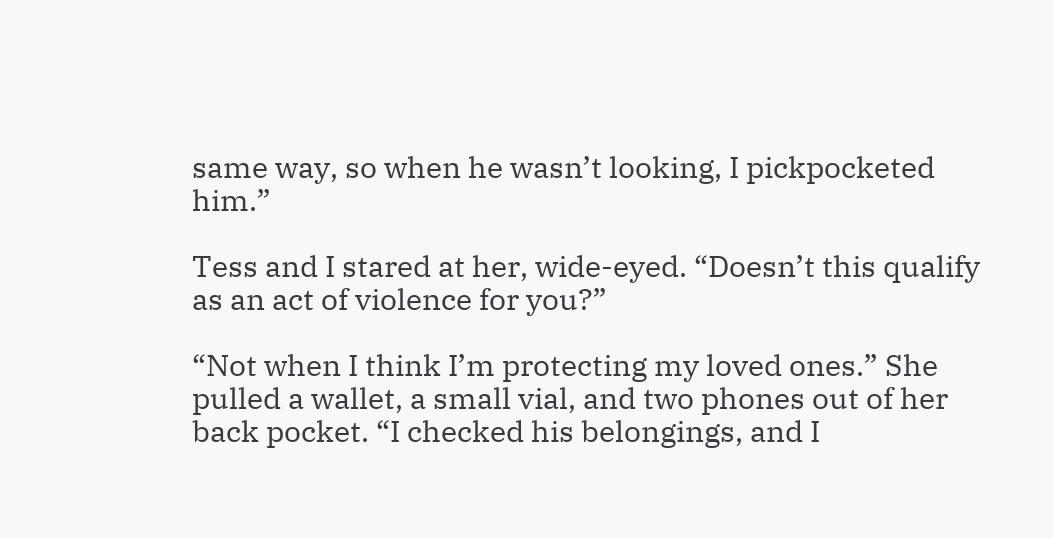same way, so when he wasn’t looking, I pickpocketed him.”

Tess and I stared at her, wide-eyed. “Doesn’t this qualify as an act of violence for you?”

“Not when I think I’m protecting my loved ones.” She pulled a wallet, a small vial, and two phones out of her back pocket. “I checked his belongings, and I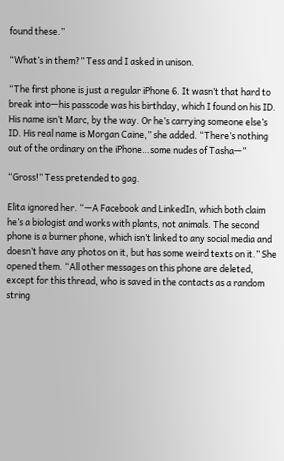found these.”

“What’s in them?” Tess and I asked in unison.

“The first phone is just a regular iPhone 6. It wasn’t that hard to break into—his passcode was his birthday, which I found on his ID. His name isn’t Marc, by the way. Or he’s carrying someone else’s ID. His real name is Morgan Caine,” she added. “There’s nothing out of the ordinary on the iPhone…some nudes of Tasha—”

“Gross!” Tess pretended to gag.

Elita ignored her. “—A Facebook and LinkedIn, which both claim he’s a biologist and works with plants, not animals. The second phone is a burner phone, which isn’t linked to any social media and doesn’t have any photos on it, but has some weird texts on it.” She opened them. “All other messages on this phone are deleted, except for this thread, who is saved in the contacts as a random string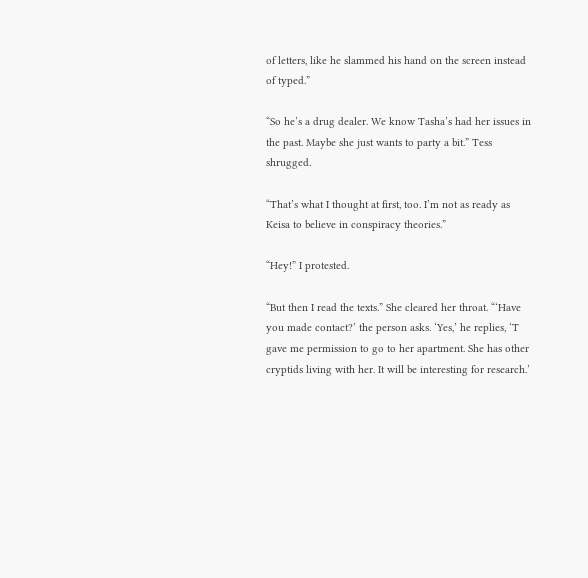of letters, like he slammed his hand on the screen instead of typed.”

“So he’s a drug dealer. We know Tasha’s had her issues in the past. Maybe she just wants to party a bit.” Tess shrugged.

“That’s what I thought at first, too. I’m not as ready as Keisa to believe in conspiracy theories.”

“Hey!” I protested.

“But then I read the texts.” She cleared her throat. “‘Have you made contact?’ the person asks. ‘Yes,’ he replies, ‘T gave me permission to go to her apartment. She has other cryptids living with her. It will be interesting for research.’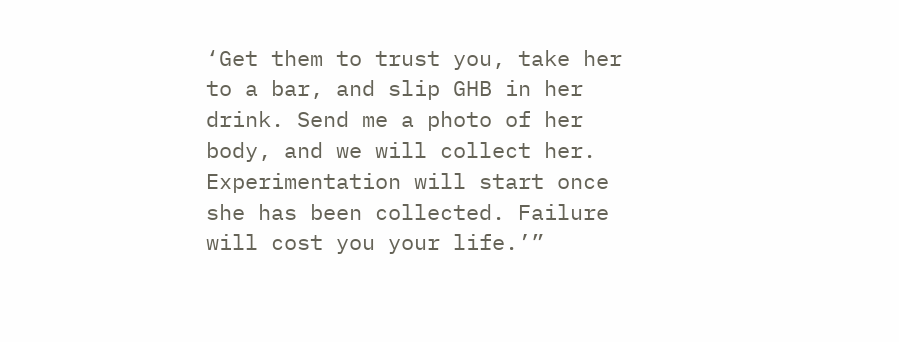‘Get them to trust you, take her to a bar, and slip GHB in her drink. Send me a photo of her body, and we will collect her. Experimentation will start once she has been collected. Failure will cost you your life.’”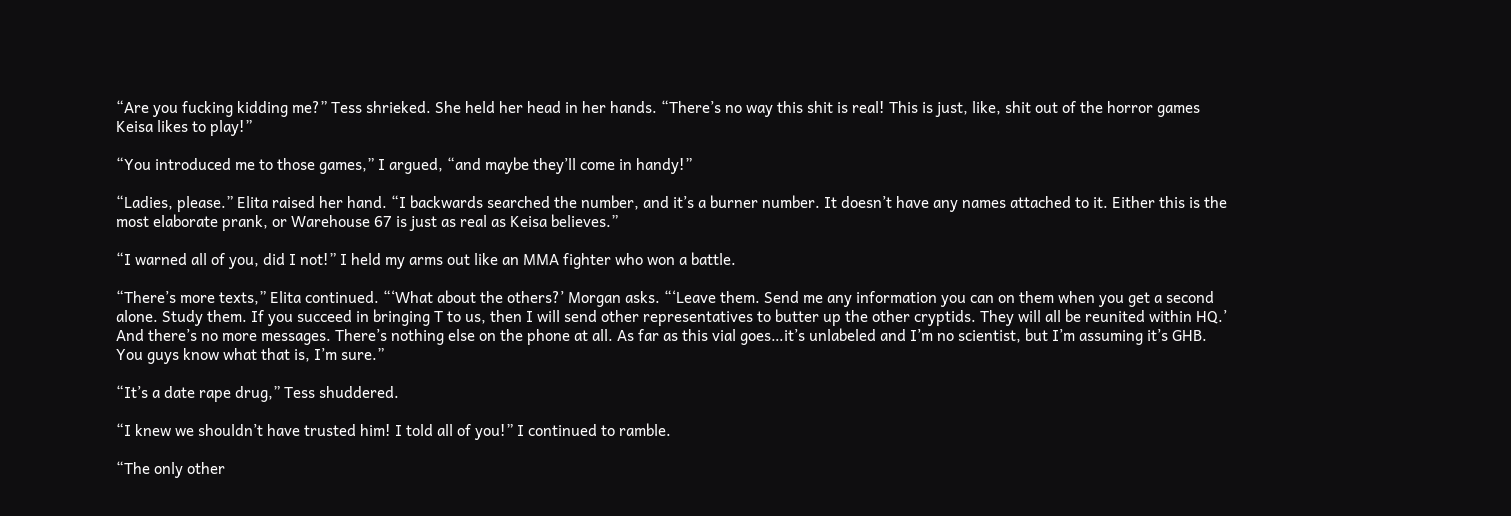“Are you fucking kidding me?” Tess shrieked. She held her head in her hands. “There’s no way this shit is real! This is just, like, shit out of the horror games Keisa likes to play!”

“You introduced me to those games,” I argued, “and maybe they’ll come in handy!”

“Ladies, please.” Elita raised her hand. “I backwards searched the number, and it’s a burner number. It doesn’t have any names attached to it. Either this is the most elaborate prank, or Warehouse 67 is just as real as Keisa believes.”

“I warned all of you, did I not!” I held my arms out like an MMA fighter who won a battle.

“There’s more texts,” Elita continued. “‘What about the others?’ Morgan asks. “‘Leave them. Send me any information you can on them when you get a second alone. Study them. If you succeed in bringing T to us, then I will send other representatives to butter up the other cryptids. They will all be reunited within HQ.’ And there’s no more messages. There’s nothing else on the phone at all. As far as this vial goes…it’s unlabeled and I’m no scientist, but I’m assuming it’s GHB. You guys know what that is, I’m sure.”

“It’s a date rape drug,” Tess shuddered.

“I knew we shouldn’t have trusted him! I told all of you!” I continued to ramble.

“The only other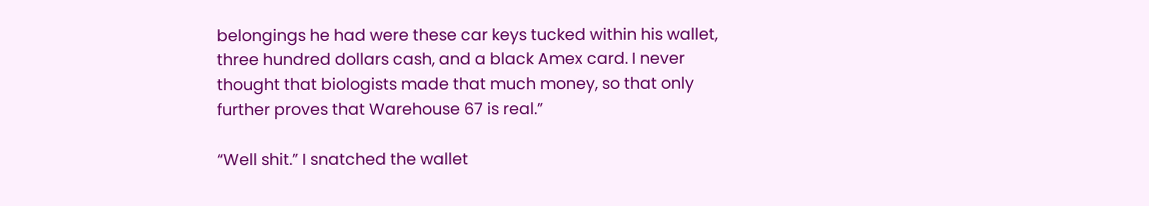belongings he had were these car keys tucked within his wallet, three hundred dollars cash, and a black Amex card. I never thought that biologists made that much money, so that only further proves that Warehouse 67 is real.”

“Well shit.” I snatched the wallet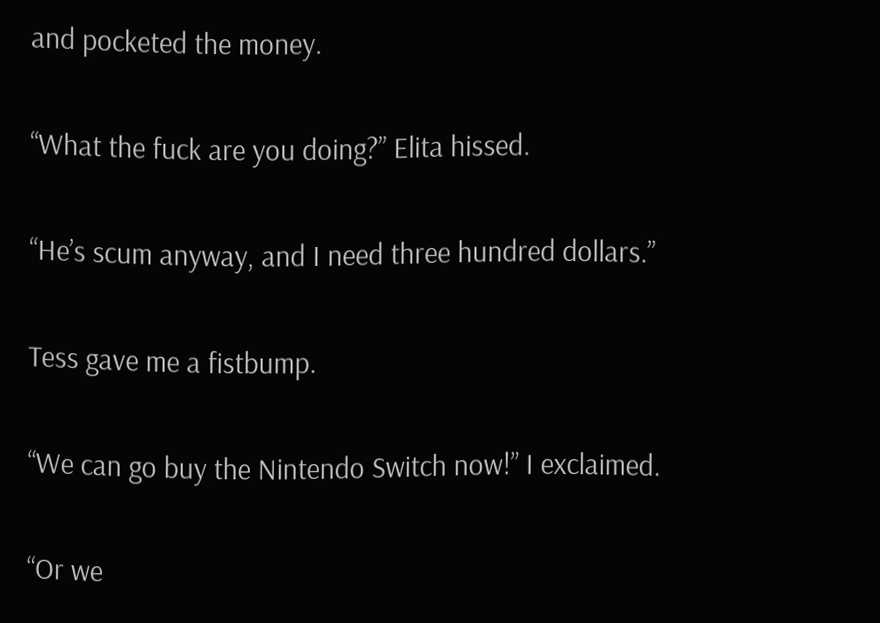and pocketed the money.

“What the fuck are you doing?” Elita hissed.

“He’s scum anyway, and I need three hundred dollars.”

Tess gave me a fistbump.

“We can go buy the Nintendo Switch now!” I exclaimed.

“Or we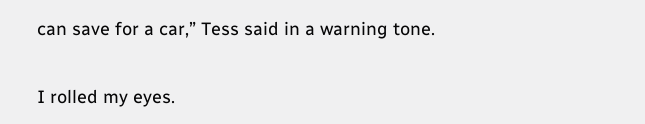can save for a car,” Tess said in a warning tone.

I rolled my eyes.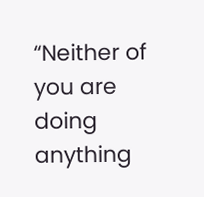“Neither of you are doing anything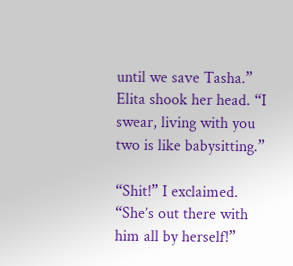until we save Tasha.” Elita shook her head. “I swear, living with you two is like babysitting.”

“Shit!” I exclaimed. “She’s out there with him all by herself!”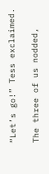“Let’s go!” Tess exclaimed.

The three of us nodded,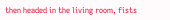then headed in the living room, fists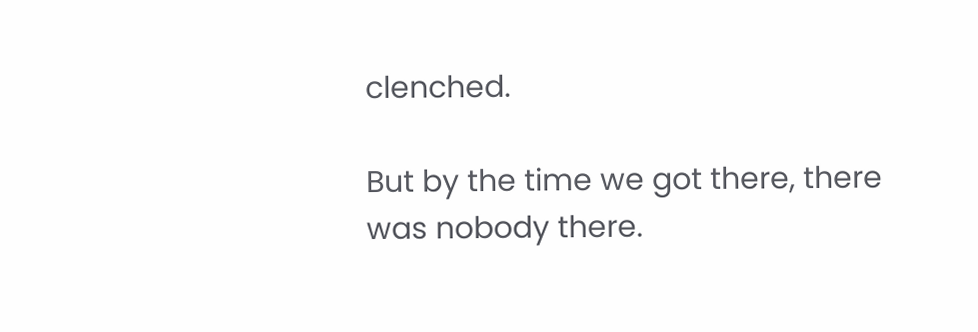clenched.

But by the time we got there, there was nobody there.